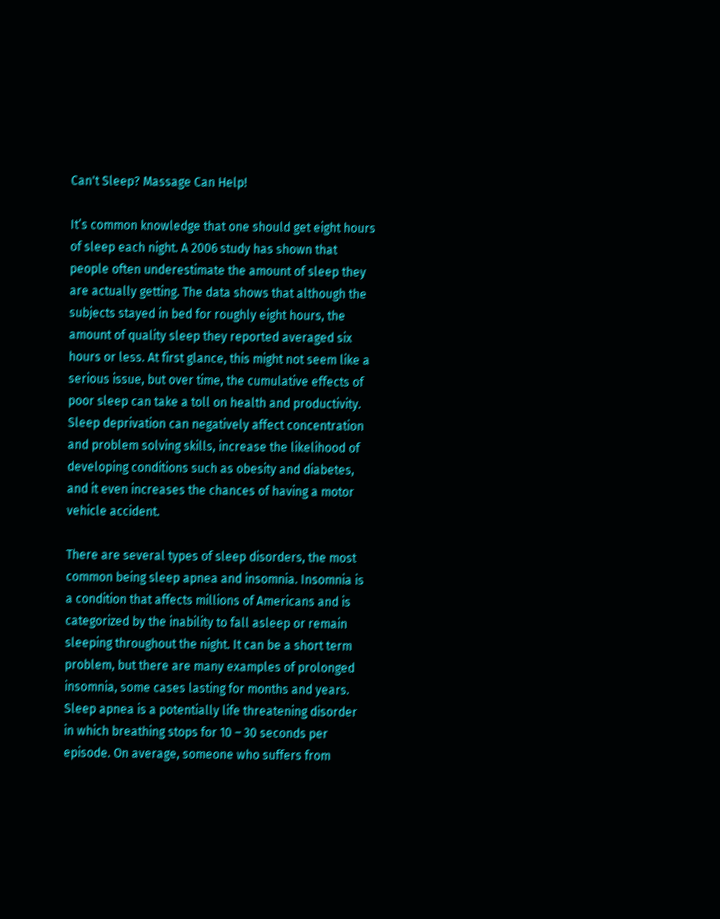Can't Sleep? Massage Can Help!

It’s common knowledge that one should get eight hours of sleep each night. A 2006 study has shown that people often underestimate the amount of sleep they are actually getting. The data shows that although the subjects stayed in bed for roughly eight hours, the amount of quality sleep they reported averaged six hours or less. At first glance, this might not seem like a serious issue, but over time, the cumulative effects of poor sleep can take a toll on health and productivity. Sleep deprivation can negatively affect concentration and problem solving skills, increase the likelihood of developing conditions such as obesity and diabetes, and it even increases the chances of having a motor vehicle accident.

There are several types of sleep disorders, the most common being sleep apnea and insomnia. Insomnia is a condition that affects millions of Americans and is categorized by the inability to fall asleep or remain sleeping throughout the night. It can be a short term problem, but there are many examples of prolonged insomnia, some cases lasting for months and years. Sleep apnea is a potentially life threatening disorder in which breathing stops for 10 – 30 seconds per episode. On average, someone who suffers from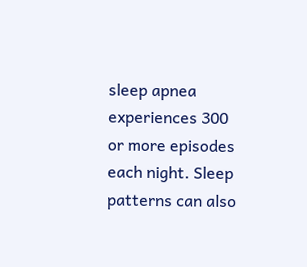sleep apnea experiences 300 or more episodes each night. Sleep patterns can also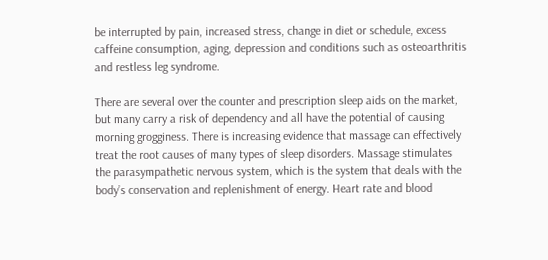be interrupted by pain, increased stress, change in diet or schedule, excess caffeine consumption, aging, depression and conditions such as osteoarthritis and restless leg syndrome.

There are several over the counter and prescription sleep aids on the market, but many carry a risk of dependency and all have the potential of causing morning grogginess. There is increasing evidence that massage can effectively treat the root causes of many types of sleep disorders. Massage stimulates the parasympathetic nervous system, which is the system that deals with the body’s conservation and replenishment of energy. Heart rate and blood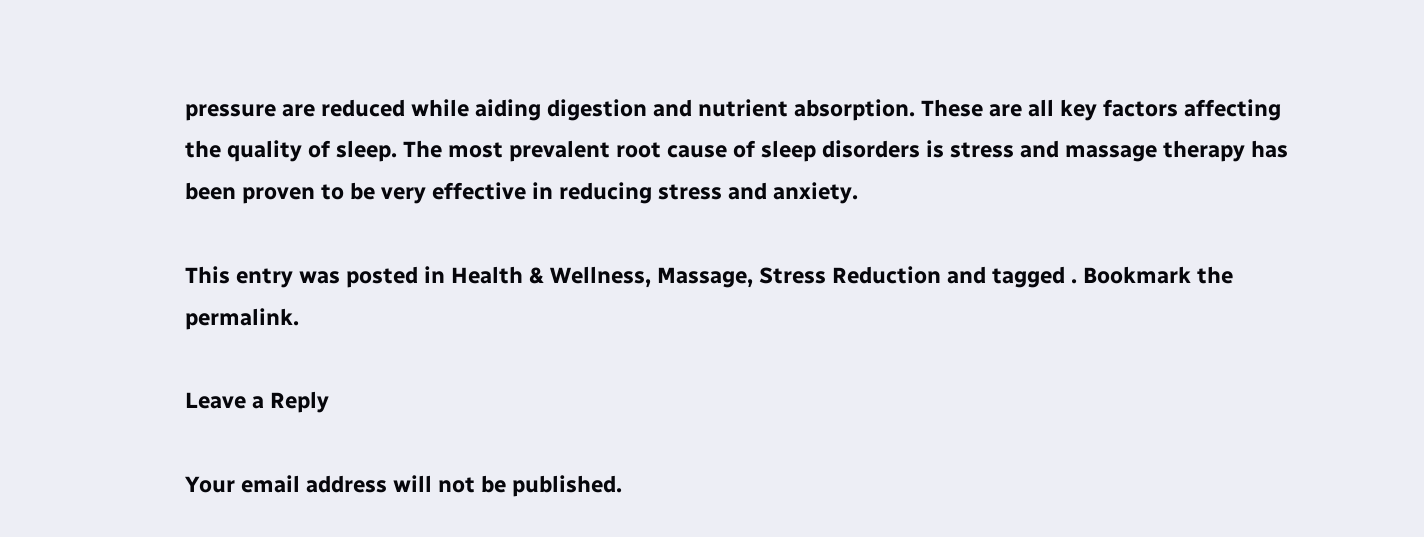pressure are reduced while aiding digestion and nutrient absorption. These are all key factors affecting the quality of sleep. The most prevalent root cause of sleep disorders is stress and massage therapy has been proven to be very effective in reducing stress and anxiety.

This entry was posted in Health & Wellness, Massage, Stress Reduction and tagged . Bookmark the permalink.

Leave a Reply

Your email address will not be published.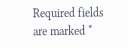Required fields are marked *